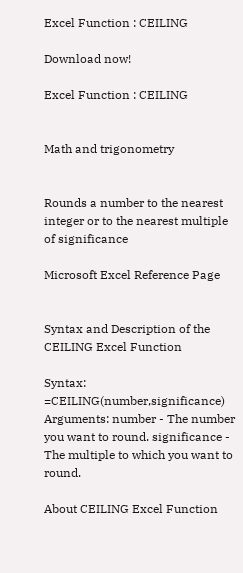Excel Function : CEILING

Download now!

Excel Function : CEILING


Math and trigonometry


Rounds a number to the nearest integer or to the nearest multiple of significance

Microsoft Excel Reference Page


Syntax and Description of the CEILING Excel Function

Syntax: =CEILING(number,significance) Arguments: number - The number you want to round. significance - The multiple to which you want to round.

About CEILING Excel Function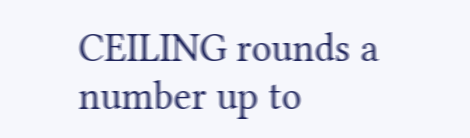CEILING rounds a number up to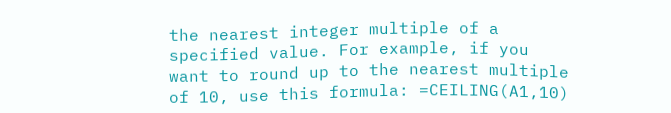the nearest integer multiple of a specified value. For example, if you want to round up to the nearest multiple of 10, use this formula: =CEILING(A1,10)